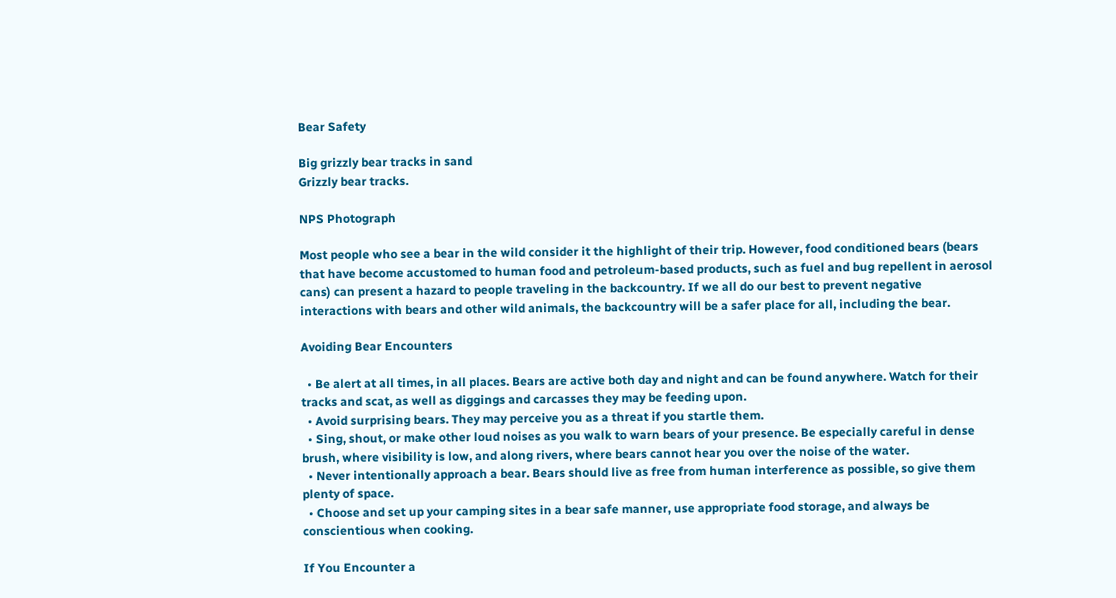Bear Safety

Big grizzly bear tracks in sand
Grizzly bear tracks.

NPS Photograph

Most people who see a bear in the wild consider it the highlight of their trip. However, food conditioned bears (bears that have become accustomed to human food and petroleum-based products, such as fuel and bug repellent in aerosol cans) can present a hazard to people traveling in the backcountry. If we all do our best to prevent negative interactions with bears and other wild animals, the backcountry will be a safer place for all, including the bear.

Avoiding Bear Encounters

  • Be alert at all times, in all places. Bears are active both day and night and can be found anywhere. Watch for their tracks and scat, as well as diggings and carcasses they may be feeding upon.
  • Avoid surprising bears. They may perceive you as a threat if you startle them.
  • Sing, shout, or make other loud noises as you walk to warn bears of your presence. Be especially careful in dense brush, where visibility is low, and along rivers, where bears cannot hear you over the noise of the water.
  • Never intentionally approach a bear. Bears should live as free from human interference as possible, so give them plenty of space.
  • Choose and set up your camping sites in a bear safe manner, use appropriate food storage, and always be conscientious when cooking.

If You Encounter a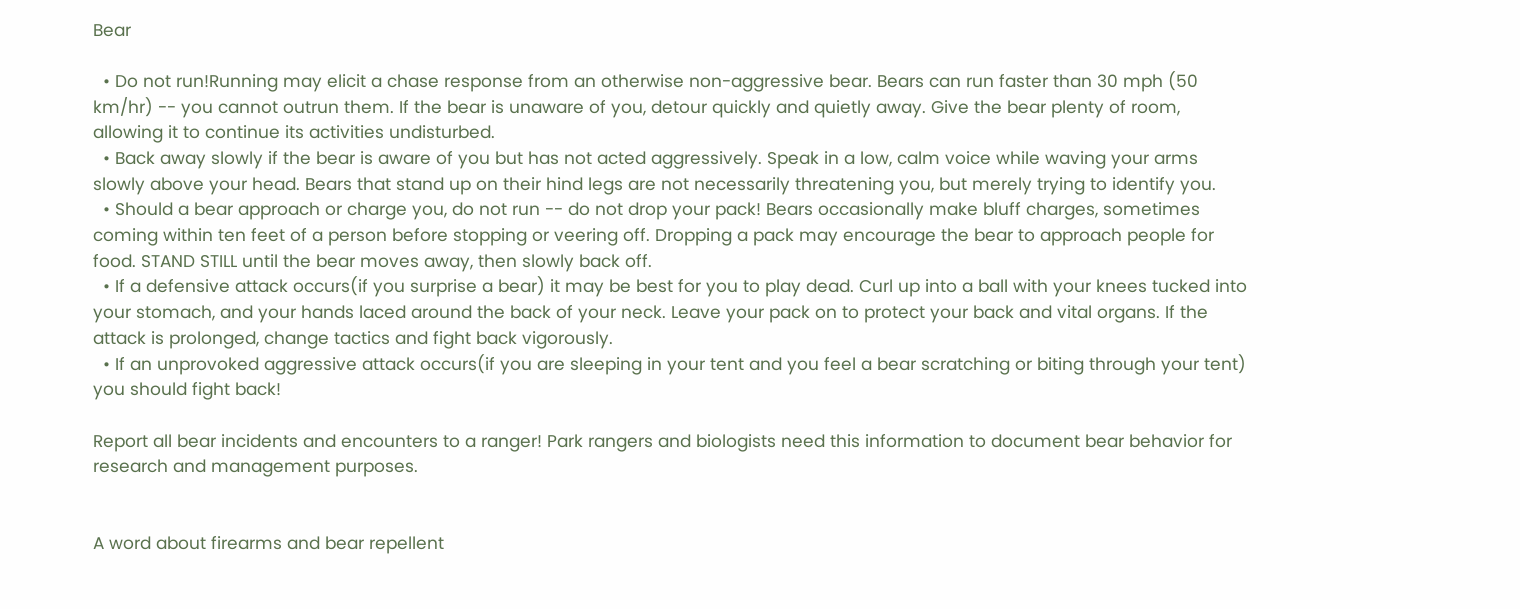Bear

  • Do not run!Running may elicit a chase response from an otherwise non-aggressive bear. Bears can run faster than 30 mph (50 km/hr) -- you cannot outrun them. If the bear is unaware of you, detour quickly and quietly away. Give the bear plenty of room, allowing it to continue its activities undisturbed.
  • Back away slowly if the bear is aware of you but has not acted aggressively. Speak in a low, calm voice while waving your arms slowly above your head. Bears that stand up on their hind legs are not necessarily threatening you, but merely trying to identify you.
  • Should a bear approach or charge you, do not run -- do not drop your pack! Bears occasionally make bluff charges, sometimes coming within ten feet of a person before stopping or veering off. Dropping a pack may encourage the bear to approach people for food. STAND STILL until the bear moves away, then slowly back off.
  • If a defensive attack occurs(if you surprise a bear) it may be best for you to play dead. Curl up into a ball with your knees tucked into your stomach, and your hands laced around the back of your neck. Leave your pack on to protect your back and vital organs. If the attack is prolonged, change tactics and fight back vigorously.
  • If an unprovoked aggressive attack occurs(if you are sleeping in your tent and you feel a bear scratching or biting through your tent) you should fight back!

Report all bear incidents and encounters to a ranger! Park rangers and biologists need this information to document bear behavior for research and management purposes.


A word about firearms and bear repellent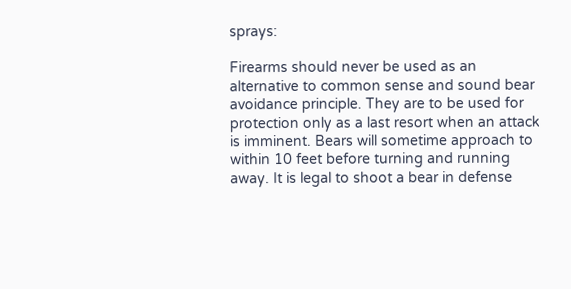sprays:

Firearms should never be used as an alternative to common sense and sound bear avoidance principle. They are to be used for protection only as a last resort when an attack is imminent. Bears will sometime approach to within 10 feet before turning and running away. It is legal to shoot a bear in defense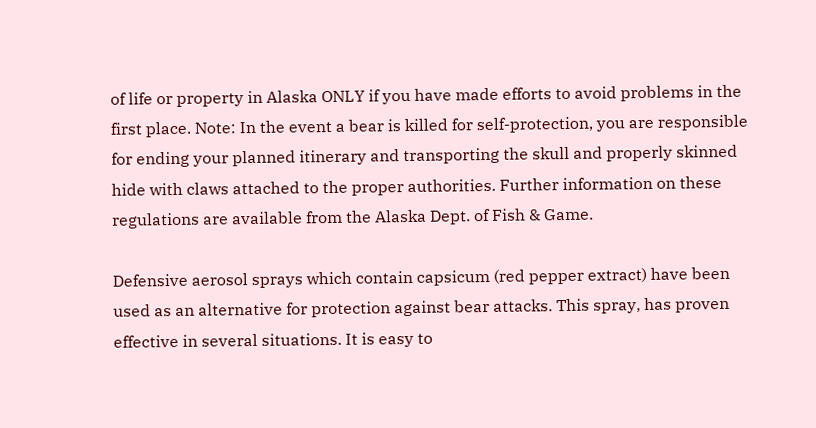of life or property in Alaska ONLY if you have made efforts to avoid problems in the first place. Note: In the event a bear is killed for self-protection, you are responsible for ending your planned itinerary and transporting the skull and properly skinned hide with claws attached to the proper authorities. Further information on these regulations are available from the Alaska Dept. of Fish & Game.

Defensive aerosol sprays which contain capsicum (red pepper extract) have been used as an alternative for protection against bear attacks. This spray, has proven effective in several situations. It is easy to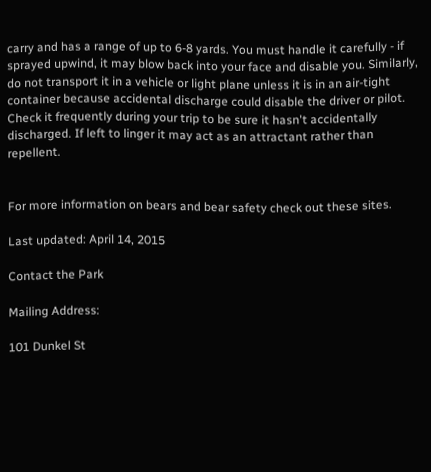carry and has a range of up to 6-8 yards. You must handle it carefully - if sprayed upwind, it may blow back into your face and disable you. Similarly, do not transport it in a vehicle or light plane unless it is in an air-tight container because accidental discharge could disable the driver or pilot. Check it frequently during your trip to be sure it hasn't accidentally discharged. If left to linger it may act as an attractant rather than repellent.


For more information on bears and bear safety check out these sites.

Last updated: April 14, 2015

Contact the Park

Mailing Address:

101 Dunkel St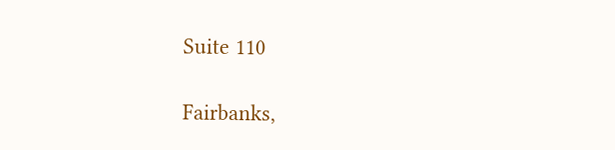Suite 110

Fairbanks,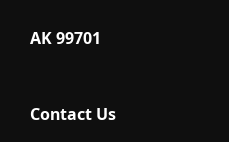AK 99701



Contact Us